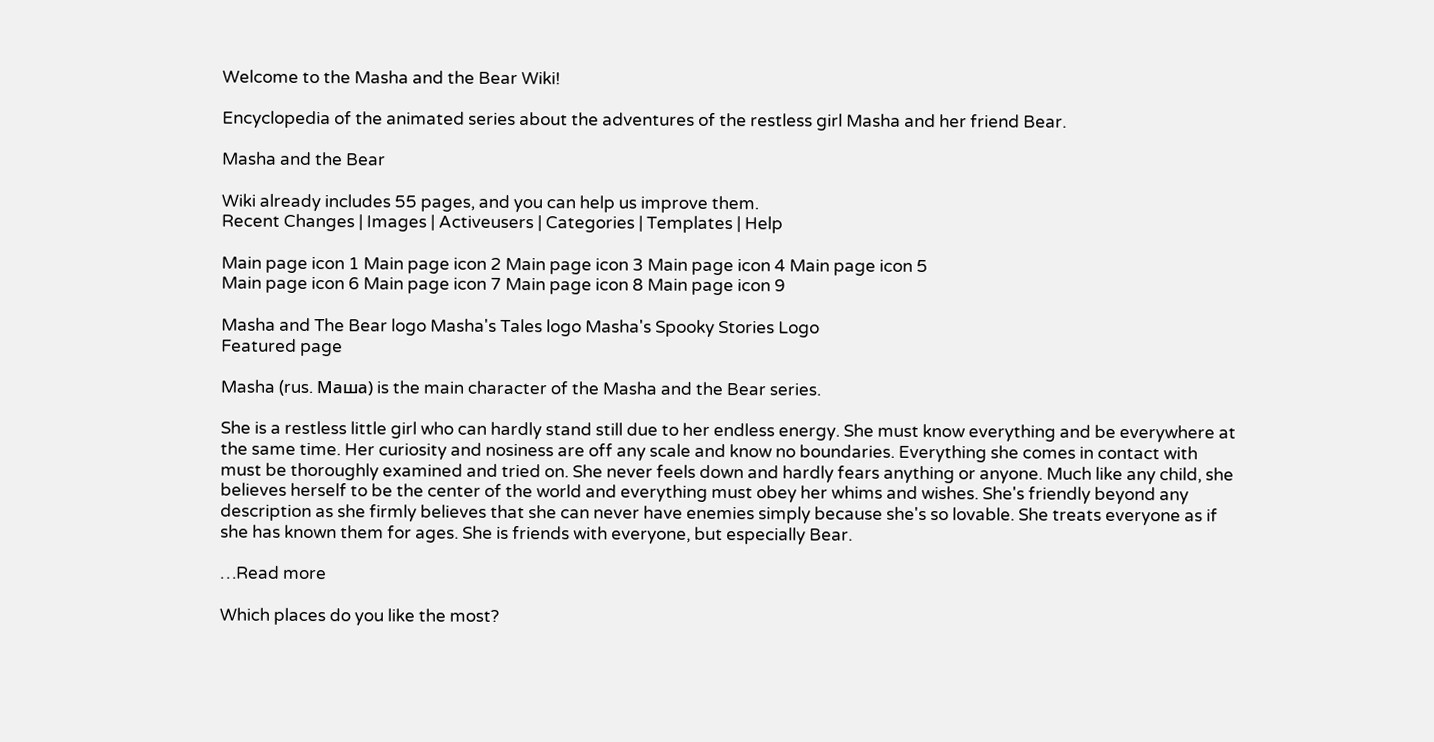Welcome to the Masha and the Bear Wiki!

Encyclopedia of the animated series about the adventures of the restless girl Masha and her friend Bear.

Masha and the Bear

Wiki already includes 55 pages, and you can help us improve them.
Recent Changes | Images | Activeusers | Categories | Templates | Help

Main page icon 1 Main page icon 2 Main page icon 3 Main page icon 4 Main page icon 5
Main page icon 6 Main page icon 7 Main page icon 8 Main page icon 9

Masha and The Bear logo Masha's Tales logo Masha's Spooky Stories Logo
Featured page

Masha (rus. Маша) is the main character of the Masha and the Bear series.

She is a restless little girl who can hardly stand still due to her endless energy. She must know everything and be everywhere at the same time. Her curiosity and nosiness are off any scale and know no boundaries. Everything she comes in contact with must be thoroughly examined and tried on. She never feels down and hardly fears anything or anyone. Much like any child, she believes herself to be the center of the world and everything must obey her whims and wishes. She's friendly beyond any description as she firmly believes that she can never have enemies simply because she's so lovable. She treats everyone as if she has known them for ages. She is friends with everyone, but especially Bear.

…Read more

Which places do you like the most?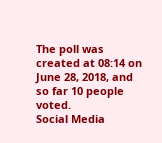The poll was created at 08:14 on June 28, 2018, and so far 10 people voted.
Social Media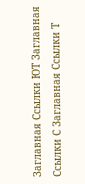Заглавная Ссылки ЮТ Заглавная Ссылки С Заглавная Ссылки Т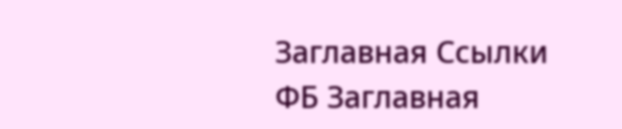Заглавная Ссылки ФБ Заглавная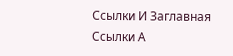Ссылки И Заглавная Ссылки А